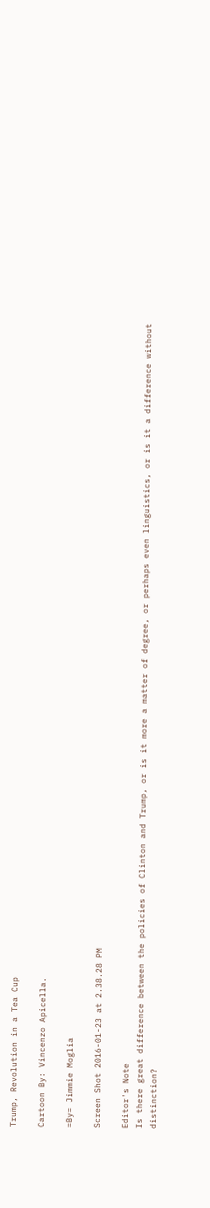Trump, Revolution in a Tea Cup

Cartoon By: Vincenzo Apicella.

=By= Jimmie Moglia

Screen Shot 2016-01-23 at 2.38.28 PM

Editor's Note
Is there great difference between the policies of Clinton and Trump, or is it more a matter of degree, or perhaps even linguistics, or is it a difference without distinction?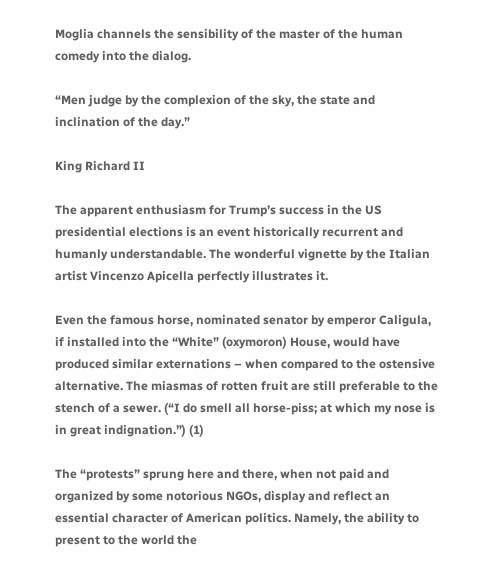Moglia channels the sensibility of the master of the human comedy into the dialog.

“Men judge by the complexion of the sky, the state and inclination of the day.”

King Richard II

The apparent enthusiasm for Trump’s success in the US presidential elections is an event historically recurrent and humanly understandable. The wonderful vignette by the Italian artist Vincenzo Apicella perfectly illustrates it.

Even the famous horse, nominated senator by emperor Caligula, if installed into the “White” (oxymoron) House, would have produced similar externations – when compared to the ostensive alternative. The miasmas of rotten fruit are still preferable to the stench of a sewer. (“I do smell all horse-piss; at which my nose is in great indignation.”) (1)

The “protests” sprung here and there, when not paid and organized by some notorious NGOs, display and reflect an essential character of American politics. Namely, the ability to present to the world the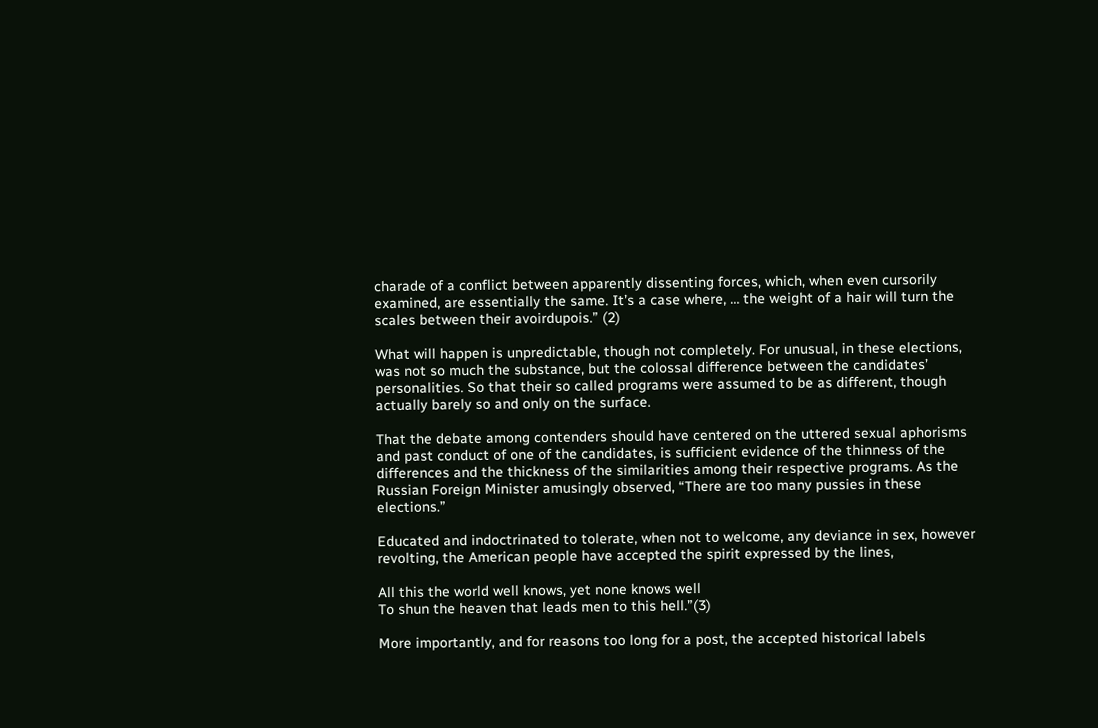charade of a conflict between apparently dissenting forces, which, when even cursorily examined, are essentially the same. It’s a case where, … the weight of a hair will turn the scales between their avoirdupois.” (2)

What will happen is unpredictable, though not completely. For unusual, in these elections, was not so much the substance, but the colossal difference between the candidates’ personalities. So that their so called programs were assumed to be as different, though actually barely so and only on the surface.

That the debate among contenders should have centered on the uttered sexual aphorisms and past conduct of one of the candidates, is sufficient evidence of the thinness of the differences and the thickness of the similarities among their respective programs. As the Russian Foreign Minister amusingly observed, “There are too many pussies in these elections.”

Educated and indoctrinated to tolerate, when not to welcome, any deviance in sex, however revolting, the American people have accepted the spirit expressed by the lines,

All this the world well knows, yet none knows well
To shun the heaven that leads men to this hell.”(3)

More importantly, and for reasons too long for a post, the accepted historical labels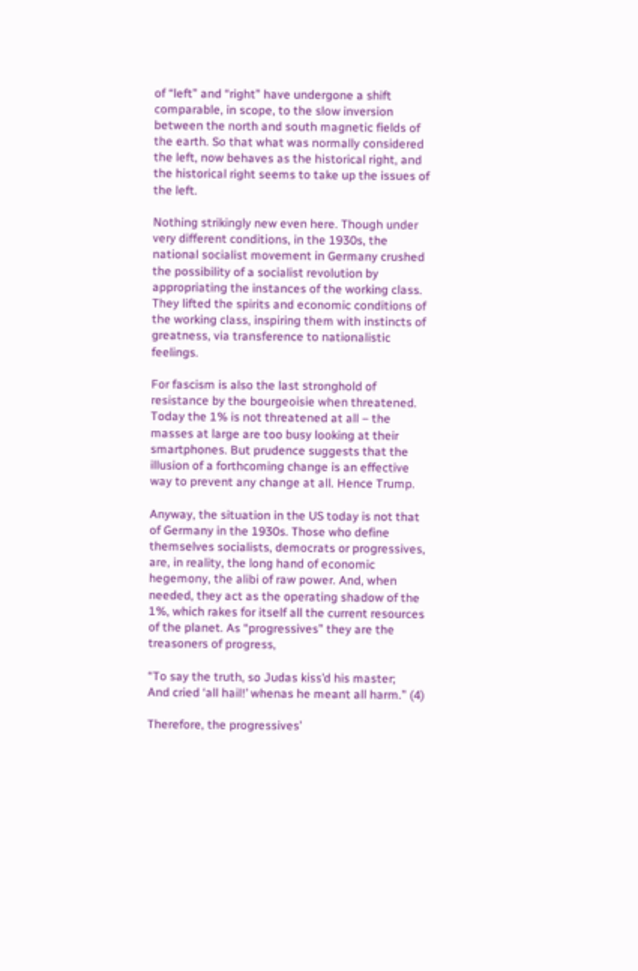of “left” and “right” have undergone a shift comparable, in scope, to the slow inversion between the north and south magnetic fields of the earth. So that what was normally considered the left, now behaves as the historical right, and the historical right seems to take up the issues of the left.

Nothing strikingly new even here. Though under very different conditions, in the 1930s, the national socialist movement in Germany crushed the possibility of a socialist revolution by appropriating the instances of the working class. They lifted the spirits and economic conditions of the working class, inspiring them with instincts of greatness, via transference to nationalistic feelings.

For fascism is also the last stronghold of resistance by the bourgeoisie when threatened. Today the 1% is not threatened at all – the masses at large are too busy looking at their smartphones. But prudence suggests that the illusion of a forthcoming change is an effective way to prevent any change at all. Hence Trump.

Anyway, the situation in the US today is not that of Germany in the 1930s. Those who define themselves socialists, democrats or progressives, are, in reality, the long hand of economic hegemony, the alibi of raw power. And, when needed, they act as the operating shadow of the 1%, which rakes for itself all the current resources of the planet. As “progressives” they are the treasoners of progress,

“To say the truth, so Judas kiss’d his master;
And cried ‘all hail!’ whenas he meant all harm.” (4)

Therefore, the progressives’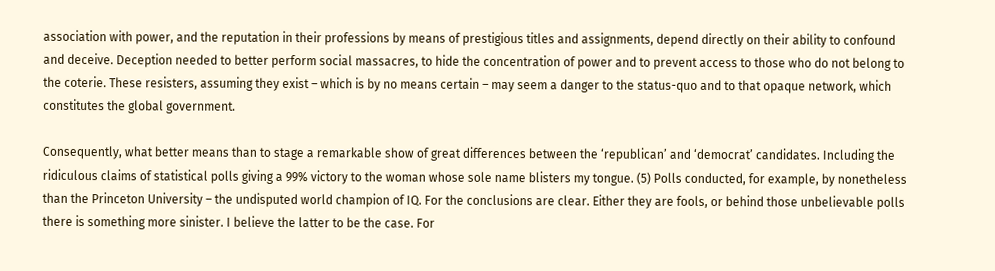association with power, and the reputation in their professions by means of prestigious titles and assignments, depend directly on their ability to confound and deceive. Deception needed to better perform social massacres, to hide the concentration of power and to prevent access to those who do not belong to the coterie. These resisters, assuming they exist – which is by no means certain – may seem a danger to the status-quo and to that opaque network, which constitutes the global government.

Consequently, what better means than to stage a remarkable show of great differences between the ‘republican’ and ‘democrat’ candidates. Including the ridiculous claims of statistical polls giving a 99% victory to the woman whose sole name blisters my tongue. (5) Polls conducted, for example, by nonetheless than the Princeton University – the undisputed world champion of IQ. For the conclusions are clear. Either they are fools, or behind those unbelievable polls there is something more sinister. I believe the latter to be the case. For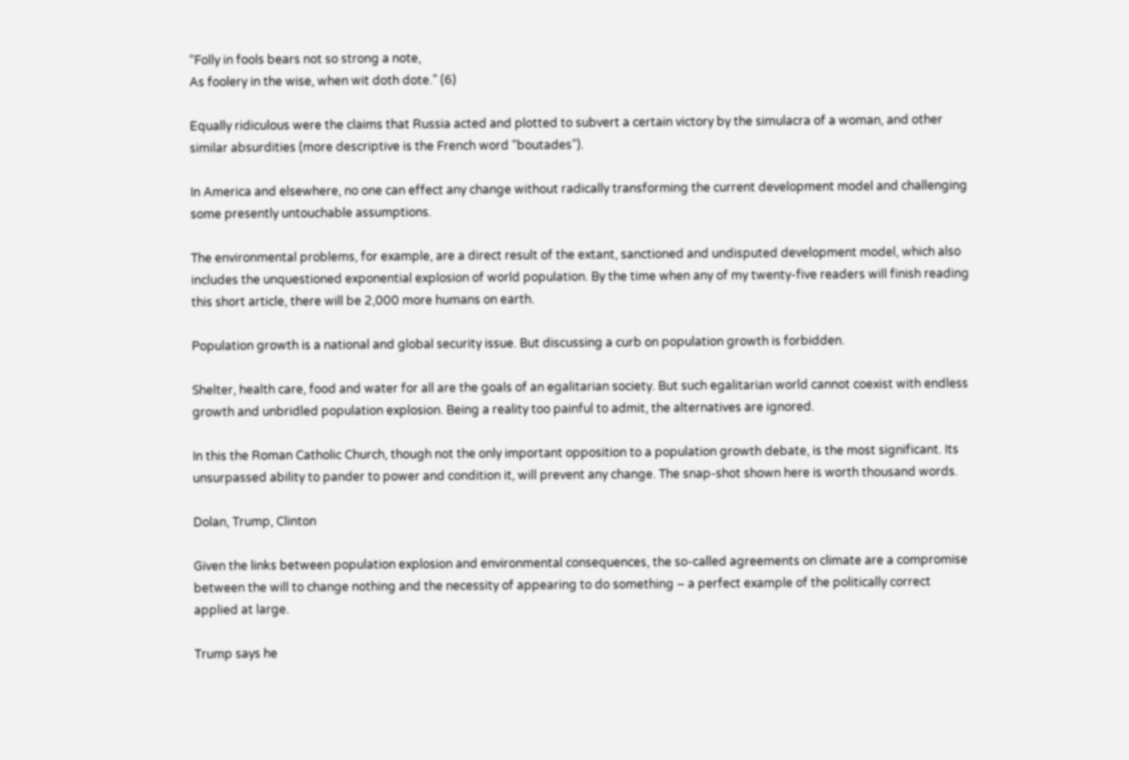“Folly in fools bears not so strong a note,
As foolery in the wise, when wit doth dote.” (6)

Equally ridiculous were the claims that Russia acted and plotted to subvert a certain victory by the simulacra of a woman, and other similar absurdities (more descriptive is the French word “boutades”).

In America and elsewhere, no one can effect any change without radically transforming the current development model and challenging some presently untouchable assumptions.

The environmental problems, for example, are a direct result of the extant, sanctioned and undisputed development model, which also includes the unquestioned exponential explosion of world population. By the time when any of my twenty-five readers will finish reading this short article, there will be 2,000 more humans on earth.

Population growth is a national and global security issue. But discussing a curb on population growth is forbidden.

Shelter, health care, food and water for all are the goals of an egalitarian society. But such egalitarian world cannot coexist with endless growth and unbridled population explosion. Being a reality too painful to admit, the alternatives are ignored.

In this the Roman Catholic Church, though not the only important opposition to a population growth debate, is the most significant. Its unsurpassed ability to pander to power and condition it, will prevent any change. The snap-shot shown here is worth thousand words.

Dolan, Trump, Clinton

Given the links between population explosion and environmental consequences, the so-called agreements on climate are a compromise between the will to change nothing and the necessity of appearing to do something – a perfect example of the politically correct applied at large.

Trump says he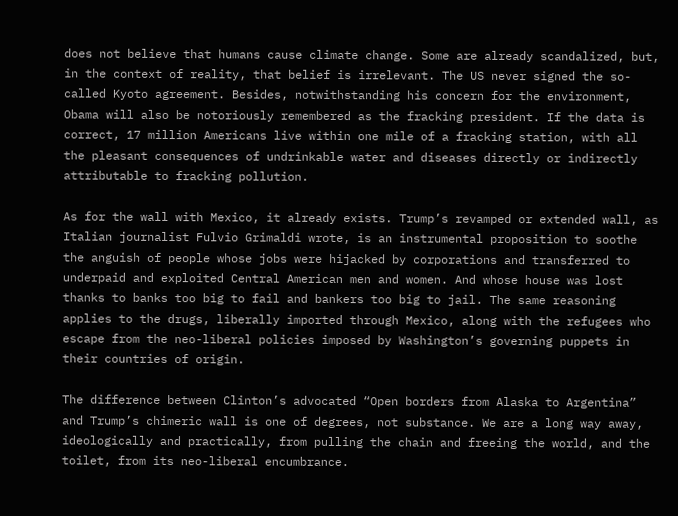does not believe that humans cause climate change. Some are already scandalized, but, in the context of reality, that belief is irrelevant. The US never signed the so-called Kyoto agreement. Besides, notwithstanding his concern for the environment, Obama will also be notoriously remembered as the fracking president. If the data is correct, 17 million Americans live within one mile of a fracking station, with all the pleasant consequences of undrinkable water and diseases directly or indirectly attributable to fracking pollution.

As for the wall with Mexico, it already exists. Trump’s revamped or extended wall, as Italian journalist Fulvio Grimaldi wrote, is an instrumental proposition to soothe the anguish of people whose jobs were hijacked by corporations and transferred to underpaid and exploited Central American men and women. And whose house was lost thanks to banks too big to fail and bankers too big to jail. The same reasoning applies to the drugs, liberally imported through Mexico, along with the refugees who escape from the neo-liberal policies imposed by Washington’s governing puppets in their countries of origin.

The difference between Clinton’s advocated “Open borders from Alaska to Argentina” and Trump’s chimeric wall is one of degrees, not substance. We are a long way away, ideologically and practically, from pulling the chain and freeing the world, and the toilet, from its neo-liberal encumbrance.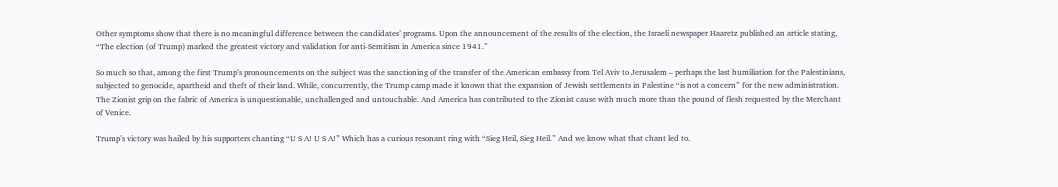Other symptoms show that there is no meaningful difference between the candidates’ programs. Upon the announcement of the results of the election, the Israeli newspaper Haaretz published an article stating, “The election (of Trump) marked the greatest victory and validation for anti-Semitism in America since 1941.”

So much so that, among the first Trump’s pronouncements on the subject was the sanctioning of the transfer of the American embassy from Tel Aviv to Jerusalem – perhaps the last humiliation for the Palestinians, subjected to genocide, apartheid and theft of their land. While, concurrently, the Trump camp made it known that the expansion of Jewish settlements in Palestine “is not a concern” for the new administration. The Zionist grip on the fabric of America is unquestionable, unchallenged and untouchable. And America has contributed to the Zionist cause with much more than the pound of flesh requested by the Merchant of Venice.

Trump’s victory was hailed by his supporters chanting “U S A! U S A!” Which has a curious resonant ring with “Sieg Heil, Sieg Heil.” And we know what that chant led to.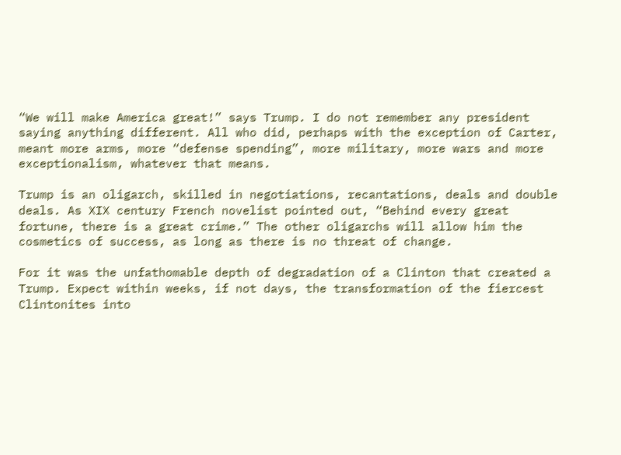“We will make America great!” says Trump. I do not remember any president saying anything different. All who did, perhaps with the exception of Carter, meant more arms, more “defense spending”, more military, more wars and more exceptionalism, whatever that means.

Trump is an oligarch, skilled in negotiations, recantations, deals and double deals. As XIX century French novelist pointed out, “Behind every great fortune, there is a great crime.” The other oligarchs will allow him the cosmetics of success, as long as there is no threat of change.

For it was the unfathomable depth of degradation of a Clinton that created a Trump. Expect within weeks, if not days, the transformation of the fiercest Clintonites into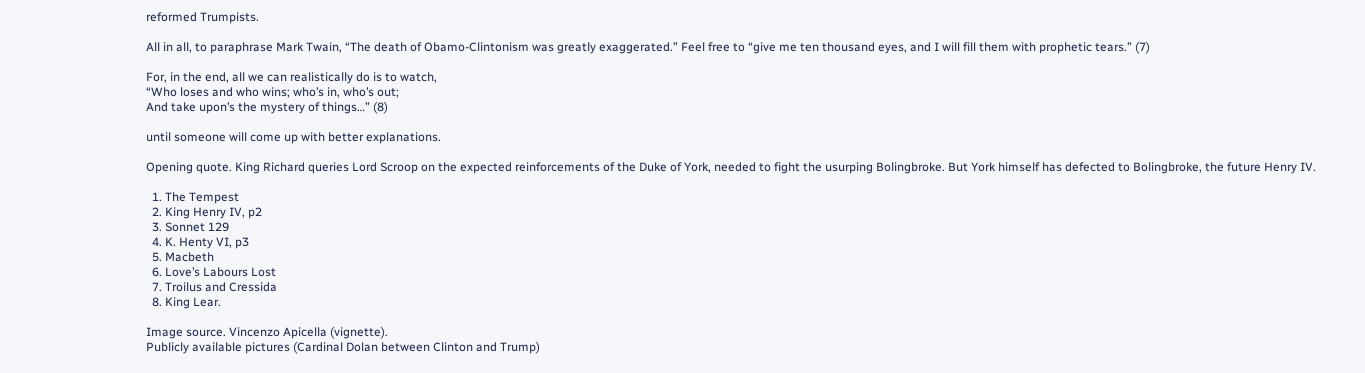reformed Trumpists.

All in all, to paraphrase Mark Twain, “The death of Obamo-Clintonism was greatly exaggerated.” Feel free to “give me ten thousand eyes, and I will fill them with prophetic tears.” (7)

For, in the end, all we can realistically do is to watch,
“Who loses and who wins; who’s in, who’s out;
And take upon’s the mystery of things…” (8)

until someone will come up with better explanations.

Opening quote. King Richard queries Lord Scroop on the expected reinforcements of the Duke of York, needed to fight the usurping Bolingbroke. But York himself has defected to Bolingbroke, the future Henry IV.

  1. The Tempest
  2. King Henry IV, p2
  3. Sonnet 129
  4. K. Henty VI, p3
  5. Macbeth
  6. Love’s Labours Lost
  7. Troilus and Cressida
  8. King Lear.

Image source. Vincenzo Apicella (vignette).
Publicly available pictures (Cardinal Dolan between Clinton and Trump)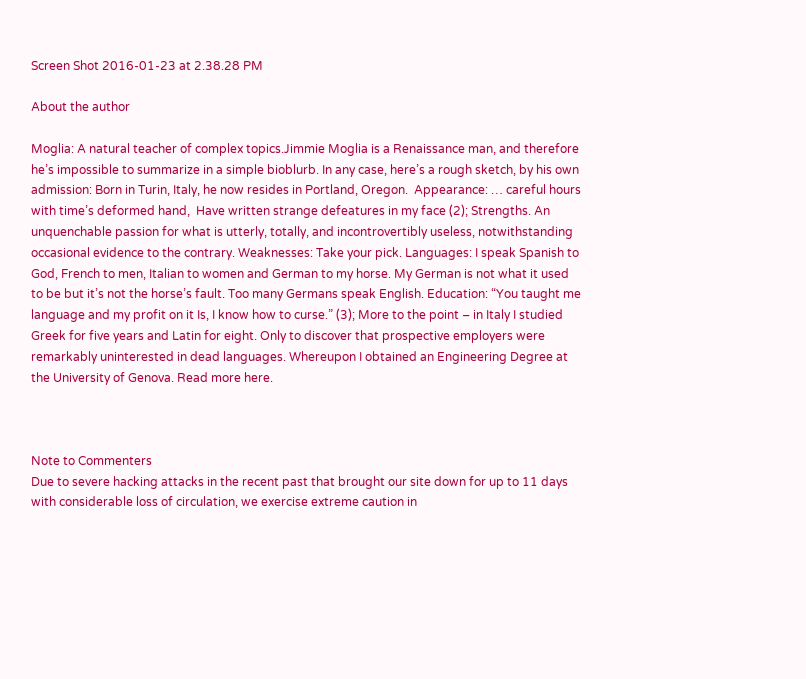Screen Shot 2016-01-23 at 2.38.28 PM

About the author

Moglia: A natural teacher of complex topics.Jimmie Moglia is a Renaissance man, and therefore he’s impossible to summarize in a simple bioblurb. In any case, here’s a rough sketch, by his own admission: Born in Turin, Italy, he now resides in Portland, Oregon.  Appearance: … careful hours with time’s deformed hand,  Have written strange defeatures in my face (2); Strengths. An unquenchable passion for what is utterly, totally, and incontrovertibly useless, notwithstanding occasional evidence to the contrary. Weaknesses: Take your pick. Languages: I speak Spanish to God, French to men, Italian to women and German to my horse. My German is not what it used to be but it’s not the horse’s fault. Too many Germans speak English. Education: “You taught me language and my profit on it Is, I know how to curse.” (3); More to the point – in Italy I studied Greek for five years and Latin for eight. Only to discover that prospective employers were remarkably uninterested in dead languages. Whereupon I obtained an Engineering Degree at the University of Genova. Read more here.



Note to Commenters
Due to severe hacking attacks in the recent past that brought our site down for up to 11 days with considerable loss of circulation, we exercise extreme caution in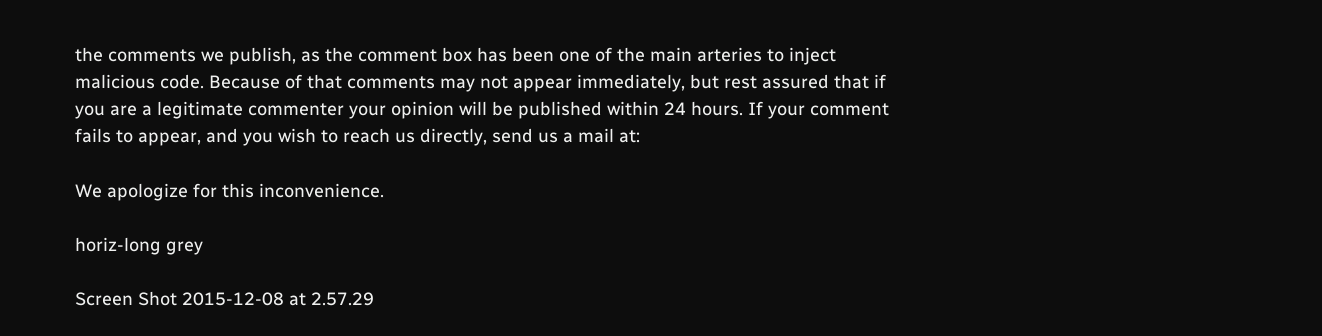the comments we publish, as the comment box has been one of the main arteries to inject malicious code. Because of that comments may not appear immediately, but rest assured that if you are a legitimate commenter your opinion will be published within 24 hours. If your comment fails to appear, and you wish to reach us directly, send us a mail at:

We apologize for this inconvenience.

horiz-long grey

Screen Shot 2015-12-08 at 2.57.29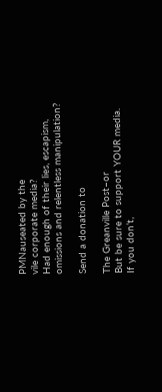PMNauseated by the
vile corporate media?
Had enough of their lies, escapism,
omissions and relentless manipulation?

Send a donation to

The Greanville Post–or
But be sure to support YOUR media.
If you don’t,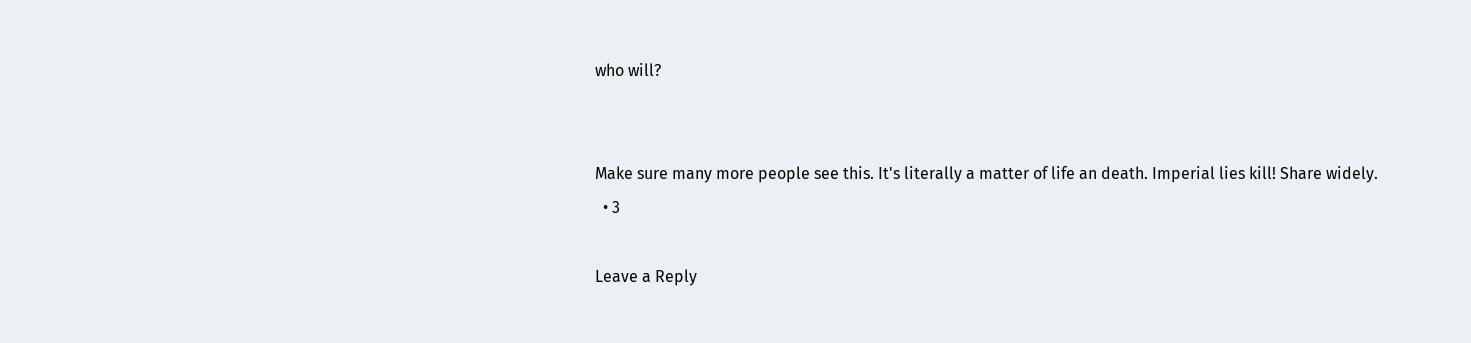who will?


Make sure many more people see this. It's literally a matter of life an death. Imperial lies kill! Share widely.
  • 3

Leave a Reply